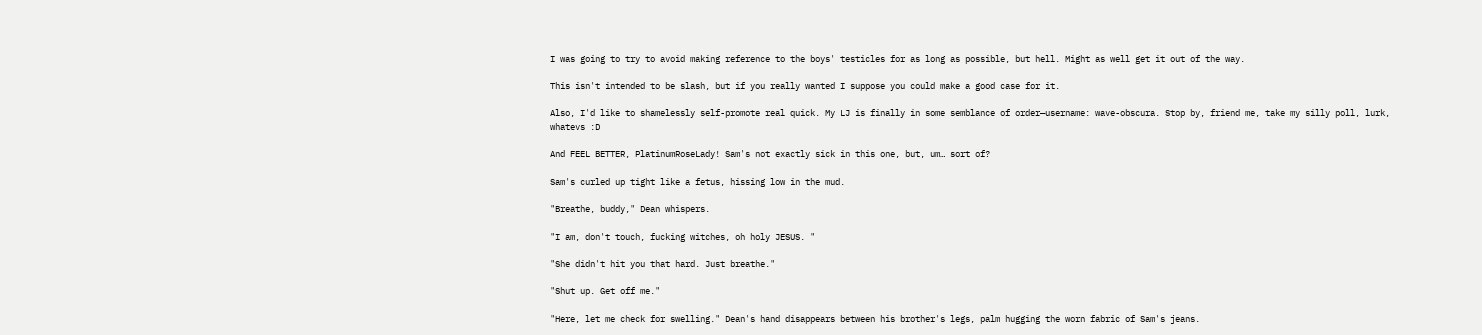I was going to try to avoid making reference to the boys' testicles for as long as possible, but hell. Might as well get it out of the way.

This isn't intended to be slash, but if you really wanted I suppose you could make a good case for it.

Also, I'd like to shamelessly self-promote real quick. My LJ is finally in some semblance of order—username: wave-obscura. Stop by, friend me, take my silly poll, lurk, whatevs :D

And FEEL BETTER, PlatinumRoseLady! Sam's not exactly sick in this one, but, um… sort of?

Sam's curled up tight like a fetus, hissing low in the mud.

"Breathe, buddy," Dean whispers.

"I am, don't touch, fucking witches, oh holy JESUS. "

"She didn't hit you that hard. Just breathe."

"Shut up. Get off me."

"Here, let me check for swelling." Dean's hand disappears between his brother's legs, palm hugging the worn fabric of Sam's jeans.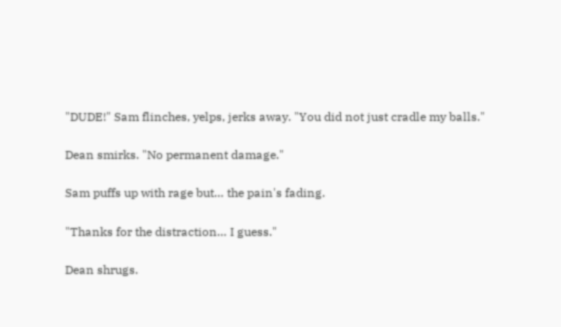"DUDE!" Sam flinches, yelps, jerks away. "You did not just cradle my balls."

Dean smirks. "No permanent damage."

Sam puffs up with rage but… the pain's fading.

"Thanks for the distraction… I guess."

Dean shrugs.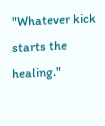"Whatever kick starts the healing."